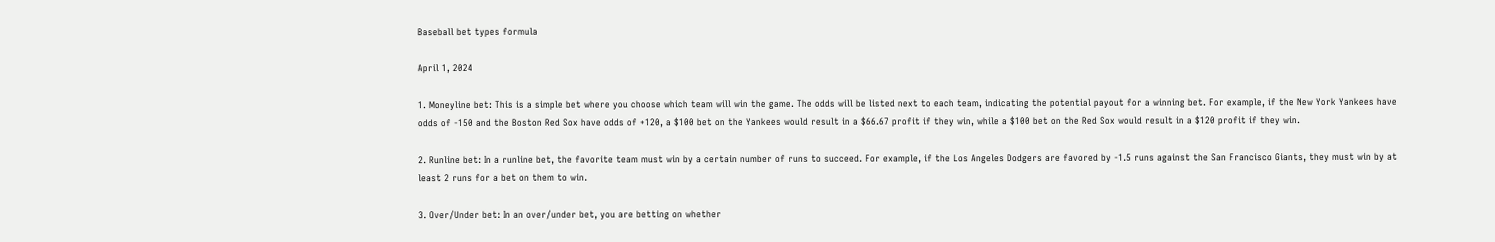Baseball bet types formula

April 1, 2024

1. Moneyline bet: This is a simple bet where you choose which team will win the game. The odds will be listed next to each team, indicating the potential payout for a winning bet. For example, if the New York Yankees have odds of -150 and the Boston Red Sox have odds of +120, a $100 bet on the Yankees would result in a $66.67 profit if they win, while a $100 bet on the Red Sox would result in a $120 profit if they win.

2. Runline bet: In a runline bet, the favorite team must win by a certain number of runs to succeed. For example, if the Los Angeles Dodgers are favored by -1.5 runs against the San Francisco Giants, they must win by at least 2 runs for a bet on them to win.

3. Over/Under bet: In an over/under bet, you are betting on whether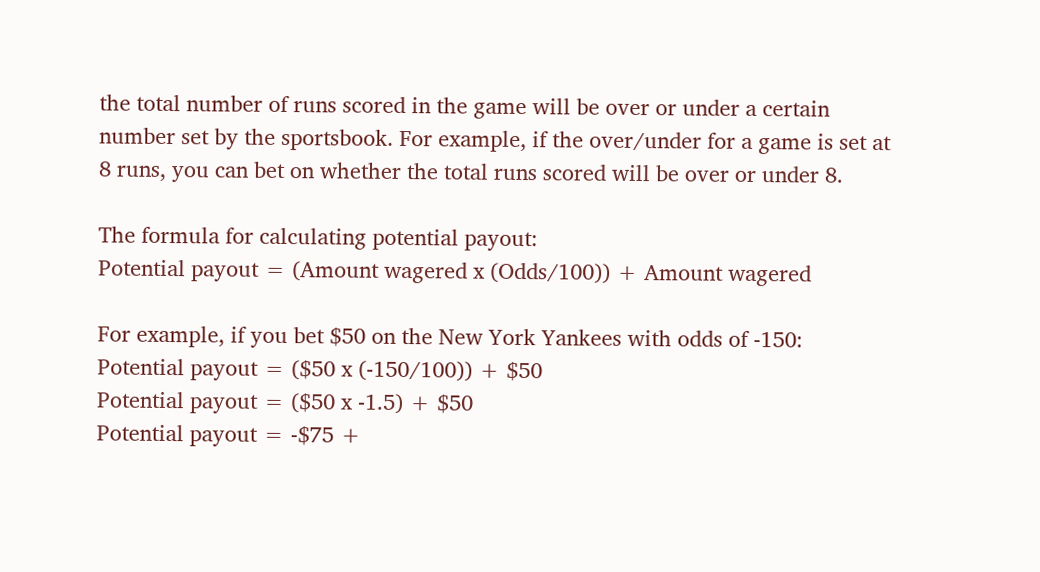the total number of runs scored in the game will be over or under a certain number set by the sportsbook. For example, if the over/under for a game is set at 8 runs, you can bet on whether the total runs scored will be over or under 8.

The formula for calculating potential payout:
Potential payout = (Amount wagered x (Odds/100)) + Amount wagered

For example, if you bet $50 on the New York Yankees with odds of -150:
Potential payout = ($50 x (-150/100)) + $50
Potential payout = ($50 x -1.5) + $50
Potential payout = -$75 +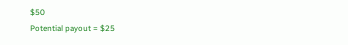$50
Potential payout = $25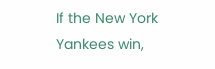If the New York Yankees win,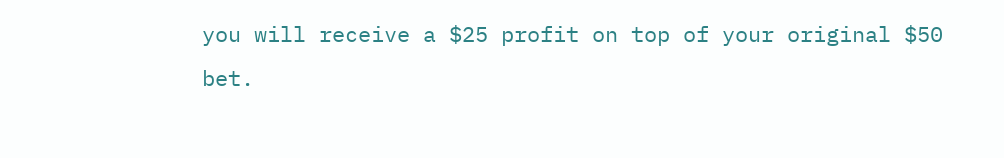you will receive a $25 profit on top of your original $50 bet.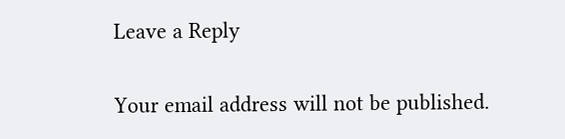Leave a Reply

Your email address will not be published.